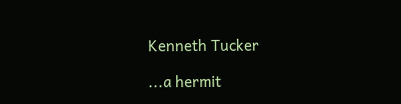Kenneth Tucker

...a hermit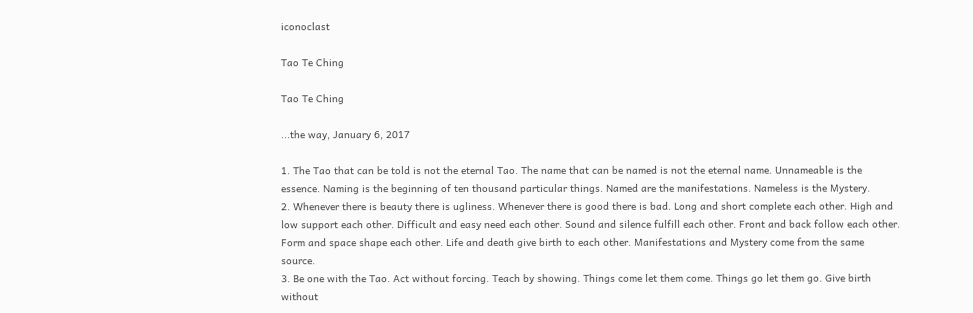iconoclast

Tao Te Ching

Tao Te Ching

...the way, January 6, 2017

1. The Tao that can be told is not the eternal Tao. The name that can be named is not the eternal name. Unnameable is the essence. Naming is the beginning of ten thousand particular things. Named are the manifestations. Nameless is the Mystery.
2. Whenever there is beauty there is ugliness. Whenever there is good there is bad. Long and short complete each other. High and low support each other. Difficult and easy need each other. Sound and silence fulfill each other. Front and back follow each other. Form and space shape each other. Life and death give birth to each other. Manifestations and Mystery come from the same source.
3. Be one with the Tao. Act without forcing. Teach by showing. Things come let them come. Things go let them go. Give birth without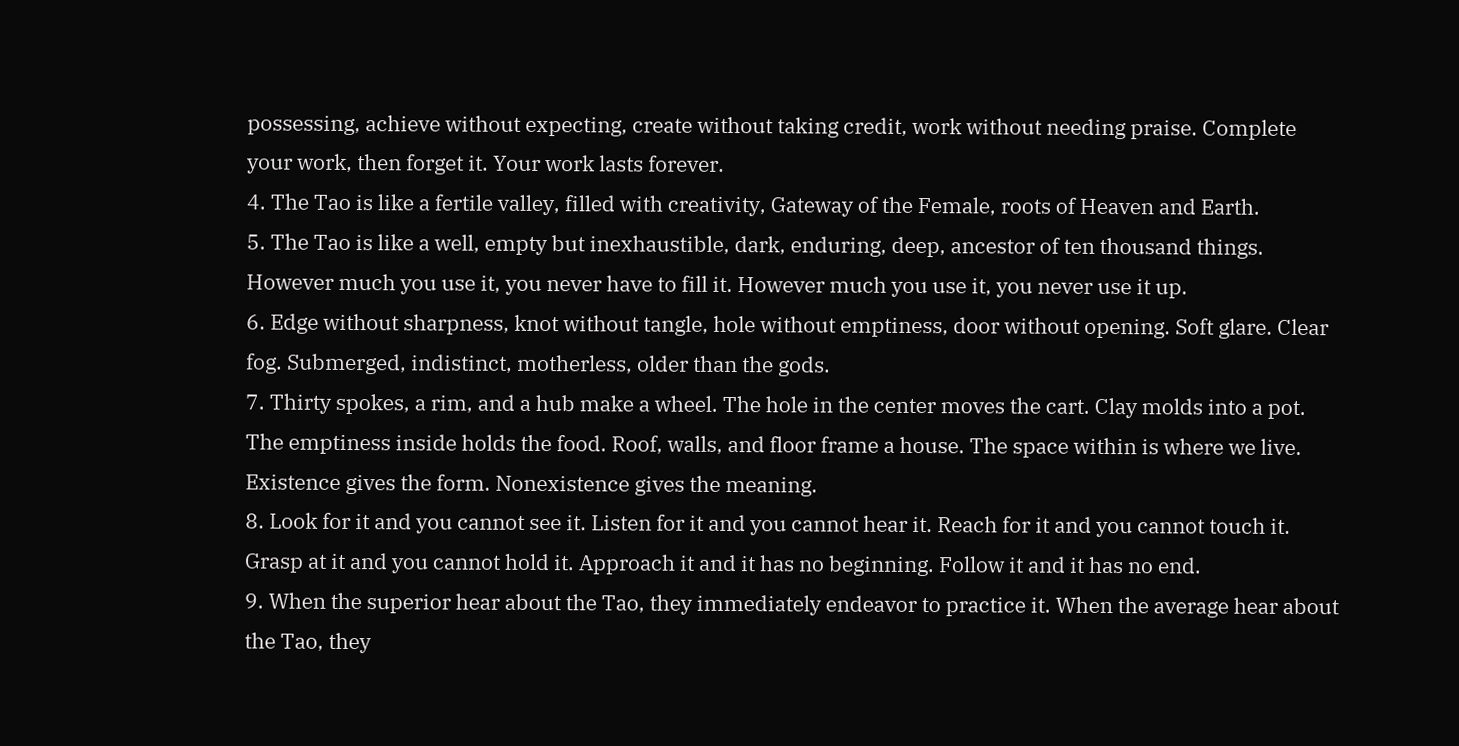possessing, achieve without expecting, create without taking credit, work without needing praise. Complete your work, then forget it. Your work lasts forever.
4. The Tao is like a fertile valley, filled with creativity, Gateway of the Female, roots of Heaven and Earth.
5. The Tao is like a well, empty but inexhaustible, dark, enduring, deep, ancestor of ten thousand things. However much you use it, you never have to fill it. However much you use it, you never use it up.
6. Edge without sharpness, knot without tangle, hole without emptiness, door without opening. Soft glare. Clear fog. Submerged, indistinct, motherless, older than the gods.
7. Thirty spokes, a rim, and a hub make a wheel. The hole in the center moves the cart. Clay molds into a pot. The emptiness inside holds the food. Roof, walls, and floor frame a house. The space within is where we live. Existence gives the form. Nonexistence gives the meaning.
8. Look for it and you cannot see it. Listen for it and you cannot hear it. Reach for it and you cannot touch it. Grasp at it and you cannot hold it. Approach it and it has no beginning. Follow it and it has no end.
9. When the superior hear about the Tao, they immediately endeavor to practice it. When the average hear about the Tao, they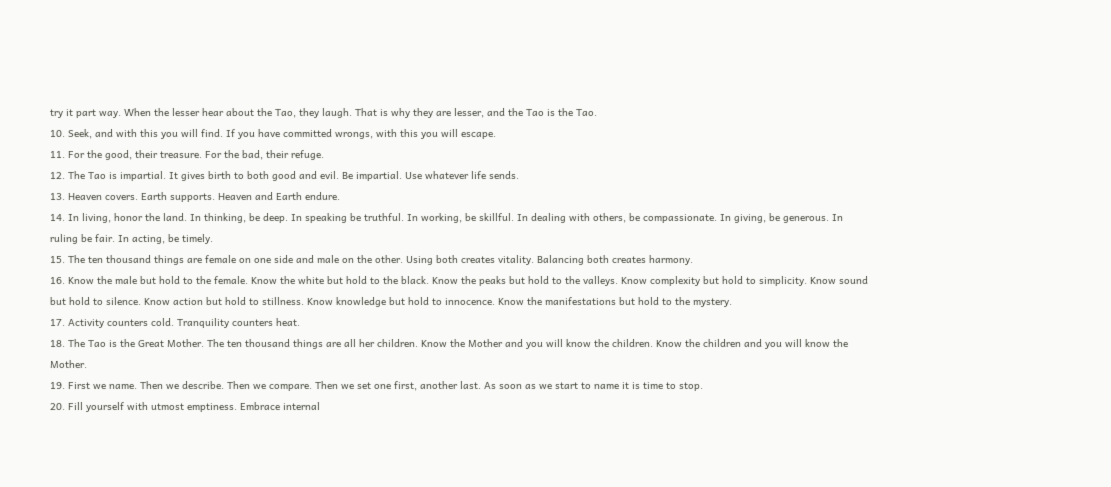try it part way. When the lesser hear about the Tao, they laugh. That is why they are lesser, and the Tao is the Tao.
10. Seek, and with this you will find. If you have committed wrongs, with this you will escape.
11. For the good, their treasure. For the bad, their refuge.
12. The Tao is impartial. It gives birth to both good and evil. Be impartial. Use whatever life sends.
13. Heaven covers. Earth supports. Heaven and Earth endure.
14. In living, honor the land. In thinking, be deep. In speaking be truthful. In working, be skillful. In dealing with others, be compassionate. In giving, be generous. In ruling be fair. In acting, be timely.
15. The ten thousand things are female on one side and male on the other. Using both creates vitality. Balancing both creates harmony.
16. Know the male but hold to the female. Know the white but hold to the black. Know the peaks but hold to the valleys. Know complexity but hold to simplicity. Know sound but hold to silence. Know action but hold to stillness. Know knowledge but hold to innocence. Know the manifestations but hold to the mystery.
17. Activity counters cold. Tranquility counters heat.
18. The Tao is the Great Mother. The ten thousand things are all her children. Know the Mother and you will know the children. Know the children and you will know the Mother.
19. First we name. Then we describe. Then we compare. Then we set one first, another last. As soon as we start to name it is time to stop.
20. Fill yourself with utmost emptiness. Embrace internal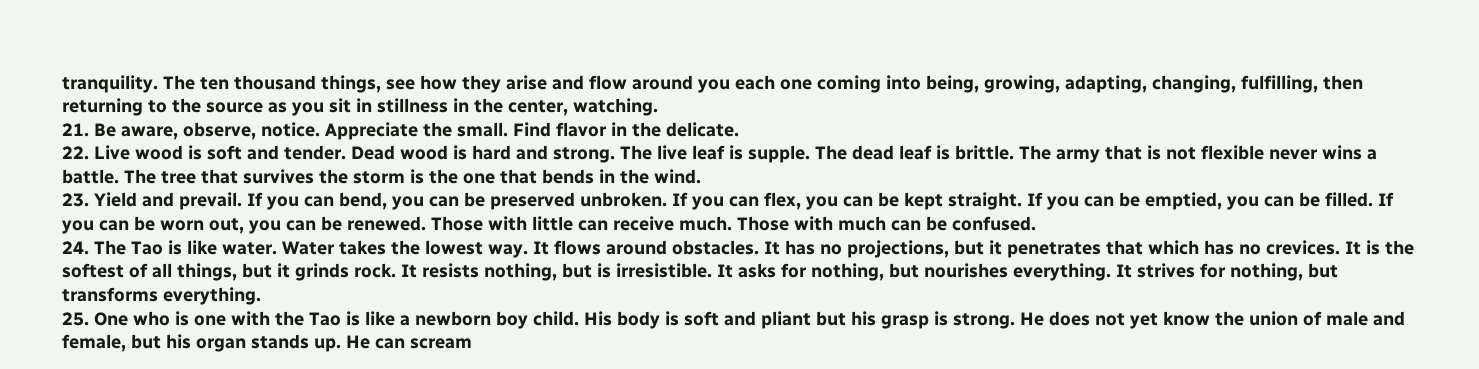tranquility. The ten thousand things, see how they arise and flow around you each one coming into being, growing, adapting, changing, fulfilling, then returning to the source as you sit in stillness in the center, watching.
21. Be aware, observe, notice. Appreciate the small. Find flavor in the delicate.
22. Live wood is soft and tender. Dead wood is hard and strong. The live leaf is supple. The dead leaf is brittle. The army that is not flexible never wins a battle. The tree that survives the storm is the one that bends in the wind.
23. Yield and prevail. If you can bend, you can be preserved unbroken. If you can flex, you can be kept straight. If you can be emptied, you can be filled. If you can be worn out, you can be renewed. Those with little can receive much. Those with much can be confused.
24. The Tao is like water. Water takes the lowest way. It flows around obstacles. It has no projections, but it penetrates that which has no crevices. It is the softest of all things, but it grinds rock. It resists nothing, but is irresistible. It asks for nothing, but nourishes everything. It strives for nothing, but transforms everything.
25. One who is one with the Tao is like a newborn boy child. His body is soft and pliant but his grasp is strong. He does not yet know the union of male and female, but his organ stands up. He can scream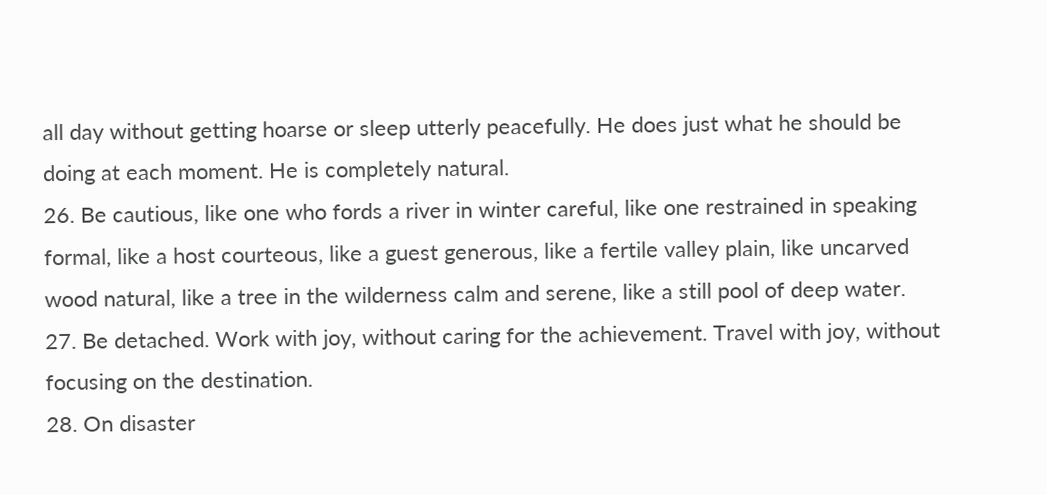all day without getting hoarse or sleep utterly peacefully. He does just what he should be doing at each moment. He is completely natural.
26. Be cautious, like one who fords a river in winter careful, like one restrained in speaking formal, like a host courteous, like a guest generous, like a fertile valley plain, like uncarved wood natural, like a tree in the wilderness calm and serene, like a still pool of deep water.
27. Be detached. Work with joy, without caring for the achievement. Travel with joy, without focusing on the destination.
28. On disaster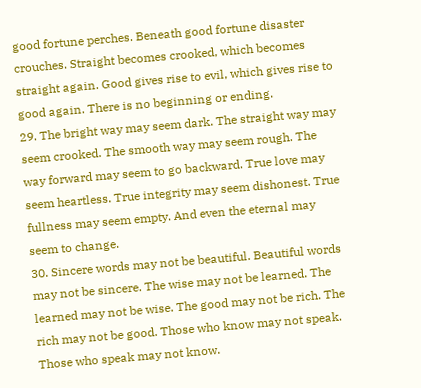good fortune perches. Beneath good fortune disaster crouches. Straight becomes crooked, which becomes straight again. Good gives rise to evil, which gives rise to good again. There is no beginning or ending.
29. The bright way may seem dark. The straight way may seem crooked. The smooth way may seem rough. The way forward may seem to go backward. True love may seem heartless. True integrity may seem dishonest. True fullness may seem empty. And even the eternal may seem to change.
30. Sincere words may not be beautiful. Beautiful words may not be sincere. The wise may not be learned. The learned may not be wise. The good may not be rich. The rich may not be good. Those who know may not speak. Those who speak may not know.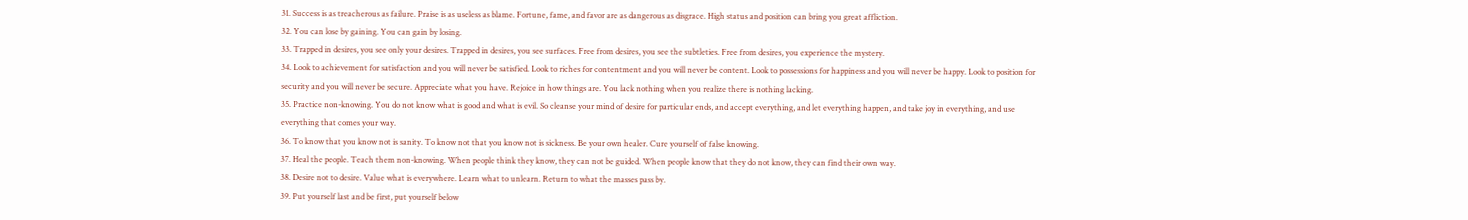31. Success is as treacherous as failure. Praise is as useless as blame. Fortune, fame, and favor are as dangerous as disgrace. High status and position can bring you great affliction.
32. You can lose by gaining. You can gain by losing.
33. Trapped in desires, you see only your desires. Trapped in desires, you see surfaces. Free from desires, you see the subtleties. Free from desires, you experience the mystery.
34. Look to achievement for satisfaction and you will never be satisfied. Look to riches for contentment and you will never be content. Look to possessions for happiness and you will never be happy. Look to position for security and you will never be secure. Appreciate what you have. Rejoice in how things are. You lack nothing when you realize there is nothing lacking.
35. Practice non-knowing. You do not know what is good and what is evil. So cleanse your mind of desire for particular ends, and accept everything, and let everything happen, and take joy in everything, and use everything that comes your way.
36. To know that you know not is sanity. To know not that you know not is sickness. Be your own healer. Cure yourself of false knowing.
37. Heal the people. Teach them non-knowing. When people think they know, they can not be guided. When people know that they do not know, they can find their own way.
38. Desire not to desire. Value what is everywhere. Learn what to unlearn. Return to what the masses pass by.
39. Put yourself last and be first, put yourself below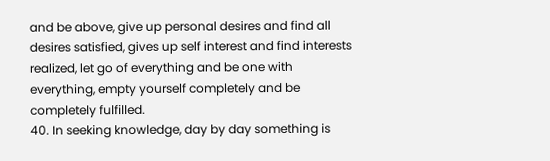and be above, give up personal desires and find all desires satisfied, gives up self interest and find interests realized, let go of everything and be one with everything, empty yourself completely and be completely fulfilled.
40. In seeking knowledge, day by day something is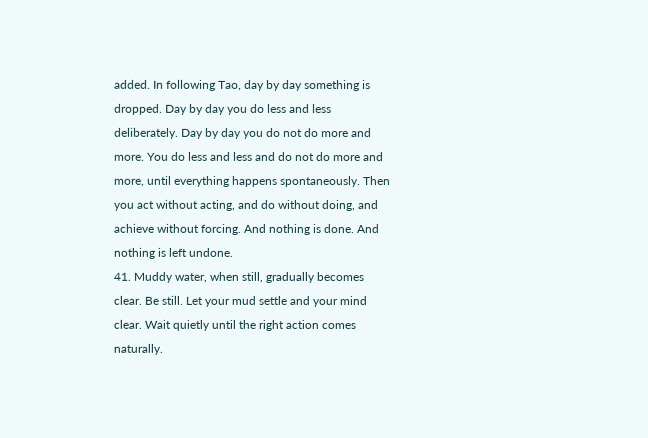added. In following Tao, day by day something is dropped. Day by day you do less and less deliberately. Day by day you do not do more and more. You do less and less and do not do more and more, until everything happens spontaneously. Then you act without acting, and do without doing, and achieve without forcing. And nothing is done. And nothing is left undone.
41. Muddy water, when still, gradually becomes clear. Be still. Let your mud settle and your mind clear. Wait quietly until the right action comes naturally.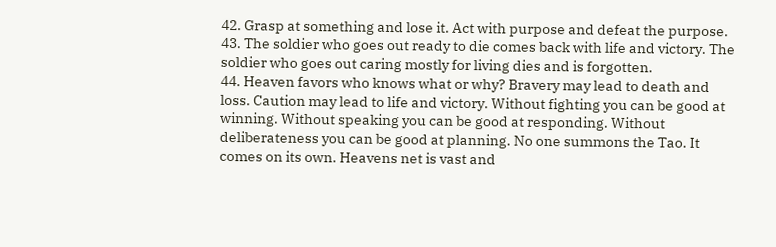42. Grasp at something and lose it. Act with purpose and defeat the purpose.
43. The soldier who goes out ready to die comes back with life and victory. The soldier who goes out caring mostly for living dies and is forgotten.
44. Heaven favors who knows what or why? Bravery may lead to death and loss. Caution may lead to life and victory. Without fighting you can be good at winning. Without speaking you can be good at responding. Without deliberateness you can be good at planning. No one summons the Tao. It comes on its own. Heavens net is vast and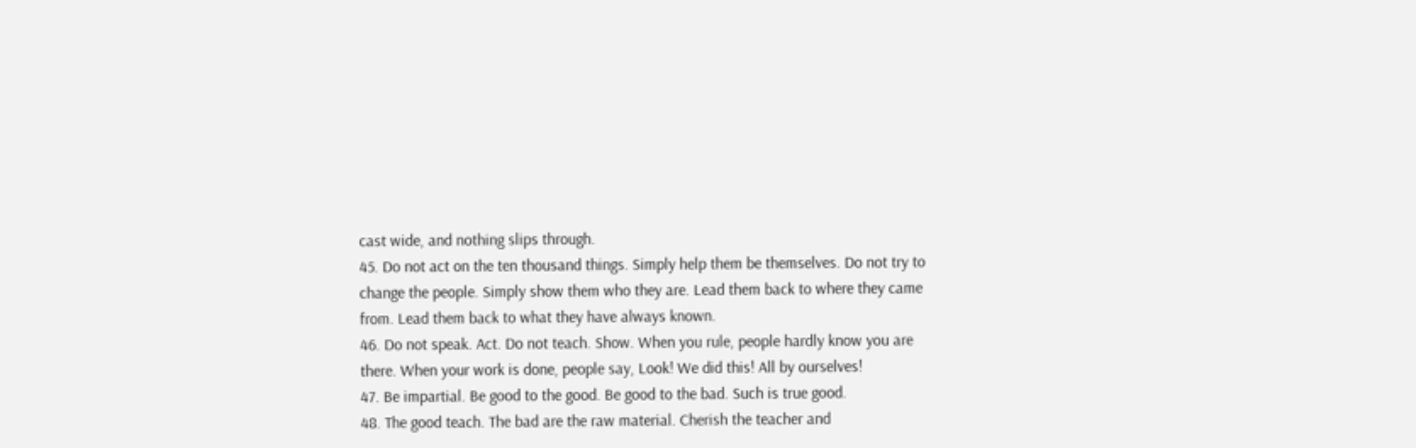cast wide, and nothing slips through.
45. Do not act on the ten thousand things. Simply help them be themselves. Do not try to change the people. Simply show them who they are. Lead them back to where they came from. Lead them back to what they have always known.
46. Do not speak. Act. Do not teach. Show. When you rule, people hardly know you are there. When your work is done, people say, Look! We did this! All by ourselves!
47. Be impartial. Be good to the good. Be good to the bad. Such is true good.
48. The good teach. The bad are the raw material. Cherish the teacher and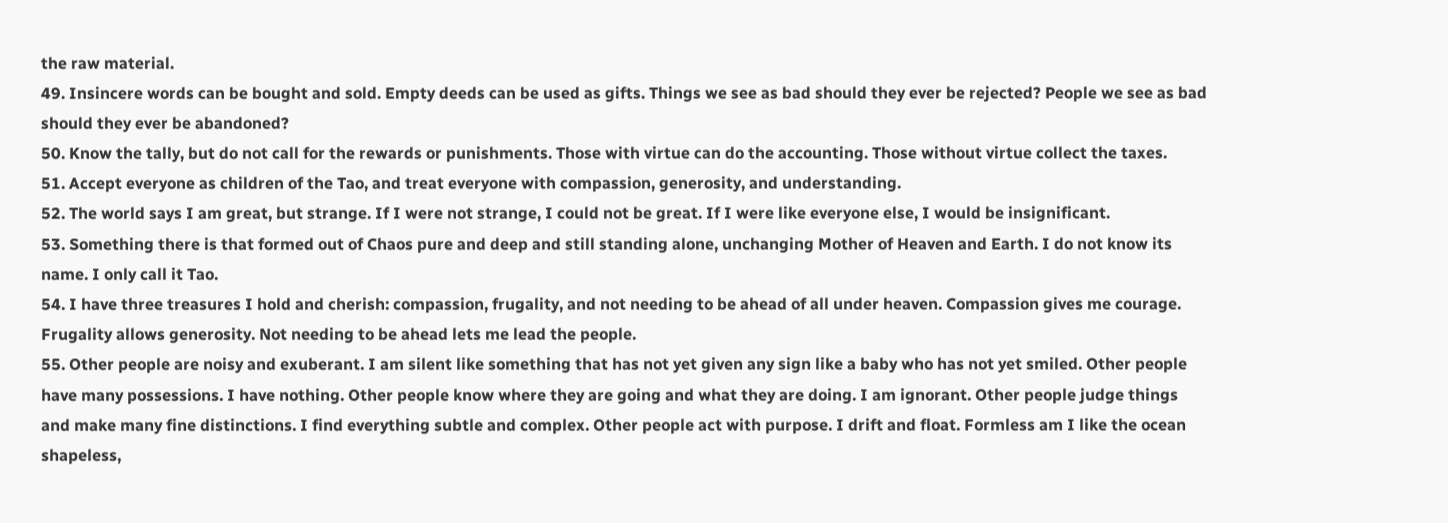the raw material.
49. Insincere words can be bought and sold. Empty deeds can be used as gifts. Things we see as bad should they ever be rejected? People we see as bad should they ever be abandoned?
50. Know the tally, but do not call for the rewards or punishments. Those with virtue can do the accounting. Those without virtue collect the taxes.
51. Accept everyone as children of the Tao, and treat everyone with compassion, generosity, and understanding.
52. The world says I am great, but strange. If I were not strange, I could not be great. If I were like everyone else, I would be insignificant.
53. Something there is that formed out of Chaos pure and deep and still standing alone, unchanging Mother of Heaven and Earth. I do not know its name. I only call it Tao.
54. I have three treasures I hold and cherish: compassion, frugality, and not needing to be ahead of all under heaven. Compassion gives me courage. Frugality allows generosity. Not needing to be ahead lets me lead the people.
55. Other people are noisy and exuberant. I am silent like something that has not yet given any sign like a baby who has not yet smiled. Other people have many possessions. I have nothing. Other people know where they are going and what they are doing. I am ignorant. Other people judge things and make many fine distinctions. I find everything subtle and complex. Other people act with purpose. I drift and float. Formless am I like the ocean shapeless,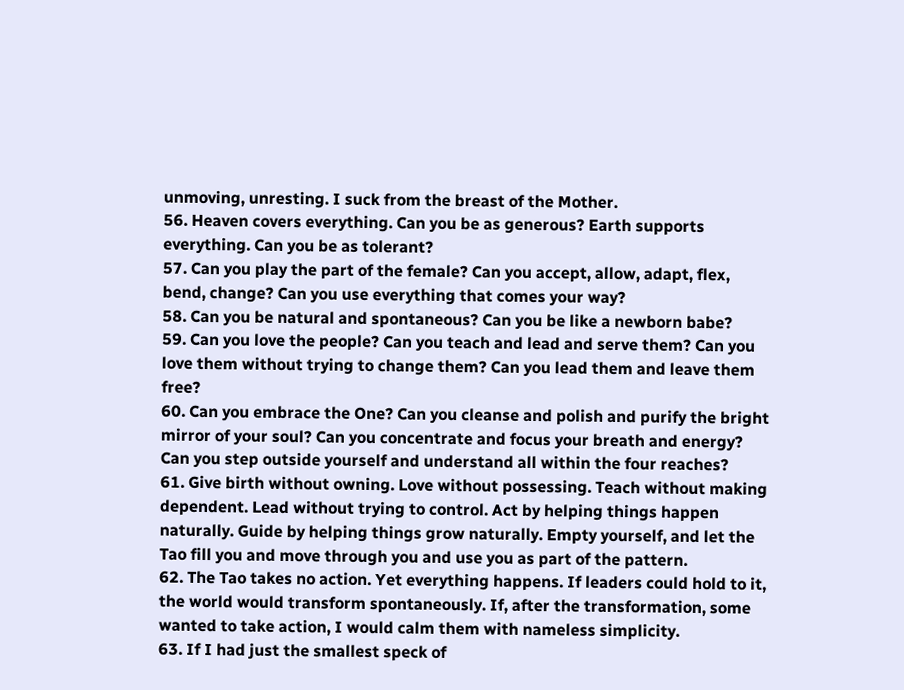unmoving, unresting. I suck from the breast of the Mother.
56. Heaven covers everything. Can you be as generous? Earth supports everything. Can you be as tolerant?
57. Can you play the part of the female? Can you accept, allow, adapt, flex, bend, change? Can you use everything that comes your way?
58. Can you be natural and spontaneous? Can you be like a newborn babe?
59. Can you love the people? Can you teach and lead and serve them? Can you love them without trying to change them? Can you lead them and leave them free?
60. Can you embrace the One? Can you cleanse and polish and purify the bright mirror of your soul? Can you concentrate and focus your breath and energy? Can you step outside yourself and understand all within the four reaches?
61. Give birth without owning. Love without possessing. Teach without making dependent. Lead without trying to control. Act by helping things happen naturally. Guide by helping things grow naturally. Empty yourself, and let the Tao fill you and move through you and use you as part of the pattern.
62. The Tao takes no action. Yet everything happens. If leaders could hold to it, the world would transform spontaneously. If, after the transformation, some wanted to take action, I would calm them with nameless simplicity.
63. If I had just the smallest speck of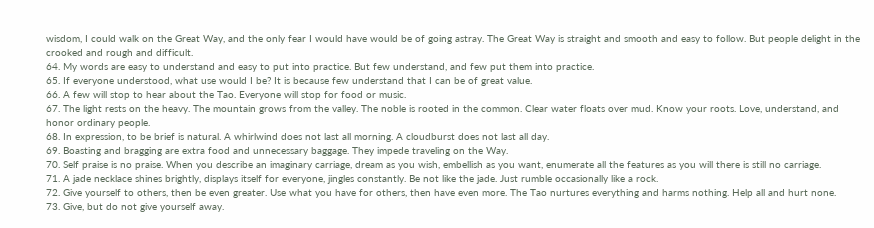wisdom, I could walk on the Great Way, and the only fear I would have would be of going astray. The Great Way is straight and smooth and easy to follow. But people delight in the crooked and rough and difficult.
64. My words are easy to understand and easy to put into practice. But few understand, and few put them into practice.
65. If everyone understood, what use would I be? It is because few understand that I can be of great value.
66. A few will stop to hear about the Tao. Everyone will stop for food or music.
67. The light rests on the heavy. The mountain grows from the valley. The noble is rooted in the common. Clear water floats over mud. Know your roots. Love, understand, and honor ordinary people.
68. In expression, to be brief is natural. A whirlwind does not last all morning. A cloudburst does not last all day.
69. Boasting and bragging are extra food and unnecessary baggage. They impede traveling on the Way.
70. Self praise is no praise. When you describe an imaginary carriage, dream as you wish, embellish as you want, enumerate all the features as you will there is still no carriage.
71. A jade necklace shines brightly, displays itself for everyone, jingles constantly. Be not like the jade. Just rumble occasionally like a rock.
72. Give yourself to others, then be even greater. Use what you have for others, then have even more. The Tao nurtures everything and harms nothing. Help all and hurt none.
73. Give, but do not give yourself away.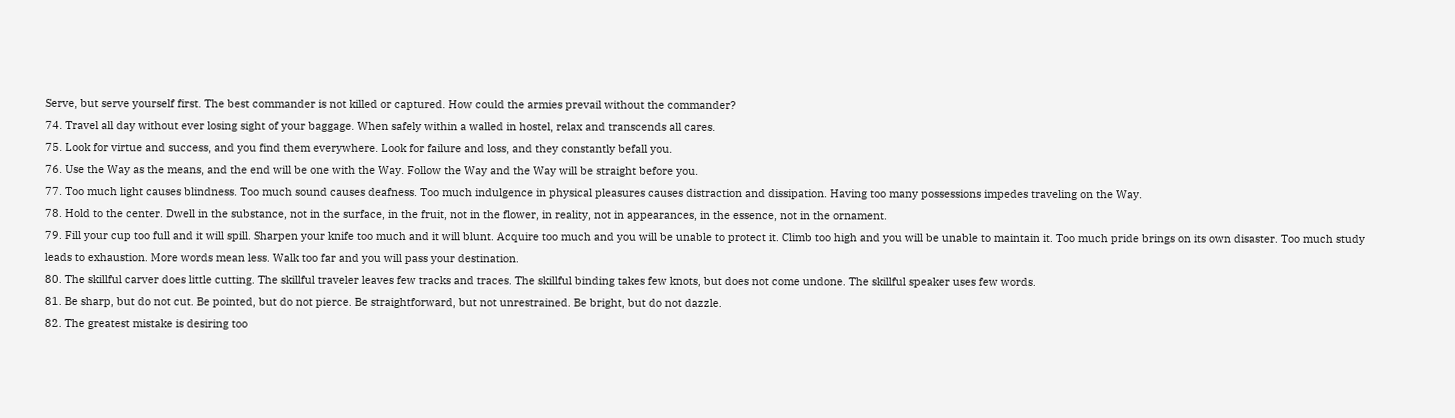Serve, but serve yourself first. The best commander is not killed or captured. How could the armies prevail without the commander?
74. Travel all day without ever losing sight of your baggage. When safely within a walled in hostel, relax and transcends all cares.
75. Look for virtue and success, and you find them everywhere. Look for failure and loss, and they constantly befall you.
76. Use the Way as the means, and the end will be one with the Way. Follow the Way and the Way will be straight before you.
77. Too much light causes blindness. Too much sound causes deafness. Too much indulgence in physical pleasures causes distraction and dissipation. Having too many possessions impedes traveling on the Way.
78. Hold to the center. Dwell in the substance, not in the surface, in the fruit, not in the flower, in reality, not in appearances, in the essence, not in the ornament.
79. Fill your cup too full and it will spill. Sharpen your knife too much and it will blunt. Acquire too much and you will be unable to protect it. Climb too high and you will be unable to maintain it. Too much pride brings on its own disaster. Too much study leads to exhaustion. More words mean less. Walk too far and you will pass your destination.
80. The skillful carver does little cutting. The skillful traveler leaves few tracks and traces. The skillful binding takes few knots, but does not come undone. The skillful speaker uses few words.
81. Be sharp, but do not cut. Be pointed, but do not pierce. Be straightforward, but not unrestrained. Be bright, but do not dazzle.
82. The greatest mistake is desiring too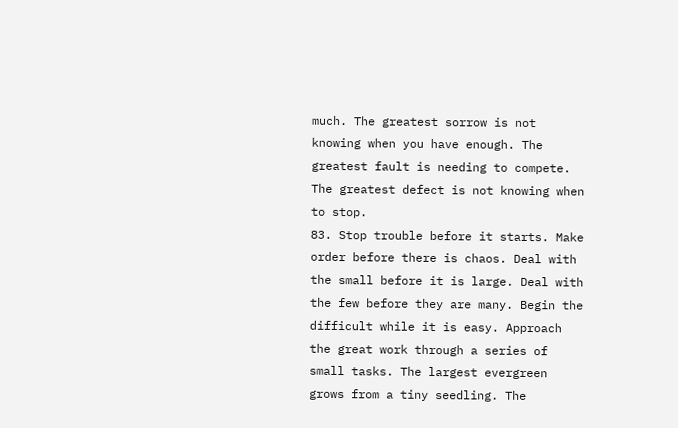much. The greatest sorrow is not knowing when you have enough. The greatest fault is needing to compete. The greatest defect is not knowing when to stop.
83. Stop trouble before it starts. Make order before there is chaos. Deal with the small before it is large. Deal with the few before they are many. Begin the difficult while it is easy. Approach the great work through a series of small tasks. The largest evergreen grows from a tiny seedling. The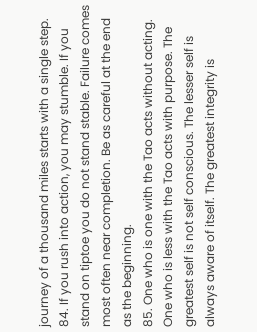journey of a thousand miles starts with a single step.
84. If you rush into action, you may stumble. If you stand on tiptoe you do not stand stable. Failure comes most often near completion. Be as careful at the end as the beginning.
85. One who is one with the Tao acts without acting. One who is less with the Tao acts with purpose. The greatest self is not self conscious. The lesser self is always aware of itself. The greatest integrity is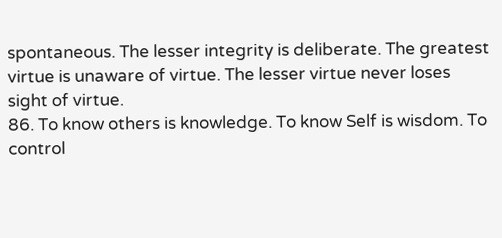spontaneous. The lesser integrity is deliberate. The greatest virtue is unaware of virtue. The lesser virtue never loses sight of virtue.
86. To know others is knowledge. To know Self is wisdom. To control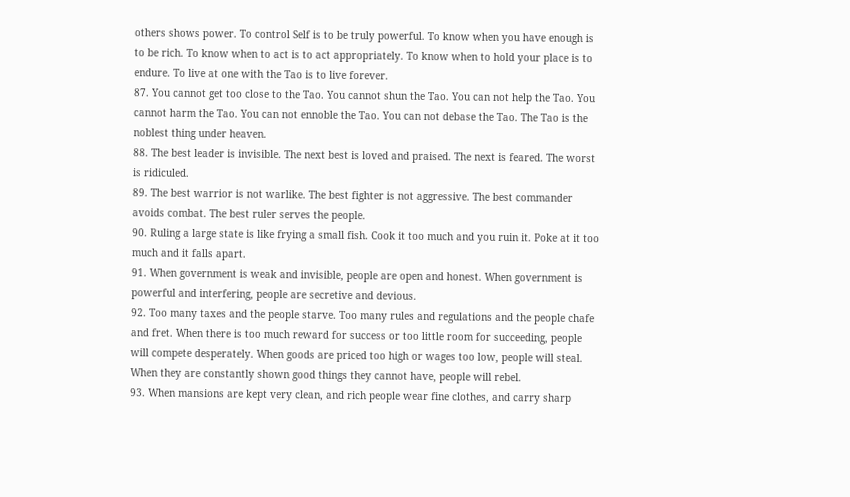others shows power. To control Self is to be truly powerful. To know when you have enough is to be rich. To know when to act is to act appropriately. To know when to hold your place is to endure. To live at one with the Tao is to live forever.
87. You cannot get too close to the Tao. You cannot shun the Tao. You can not help the Tao. You cannot harm the Tao. You can not ennoble the Tao. You can not debase the Tao. The Tao is the noblest thing under heaven.
88. The best leader is invisible. The next best is loved and praised. The next is feared. The worst is ridiculed.
89. The best warrior is not warlike. The best fighter is not aggressive. The best commander avoids combat. The best ruler serves the people.
90. Ruling a large state is like frying a small fish. Cook it too much and you ruin it. Poke at it too much and it falls apart.
91. When government is weak and invisible, people are open and honest. When government is powerful and interfering, people are secretive and devious.
92. Too many taxes and the people starve. Too many rules and regulations and the people chafe and fret. When there is too much reward for success or too little room for succeeding, people will compete desperately. When goods are priced too high or wages too low, people will steal. When they are constantly shown good things they cannot have, people will rebel.
93. When mansions are kept very clean, and rich people wear fine clothes, and carry sharp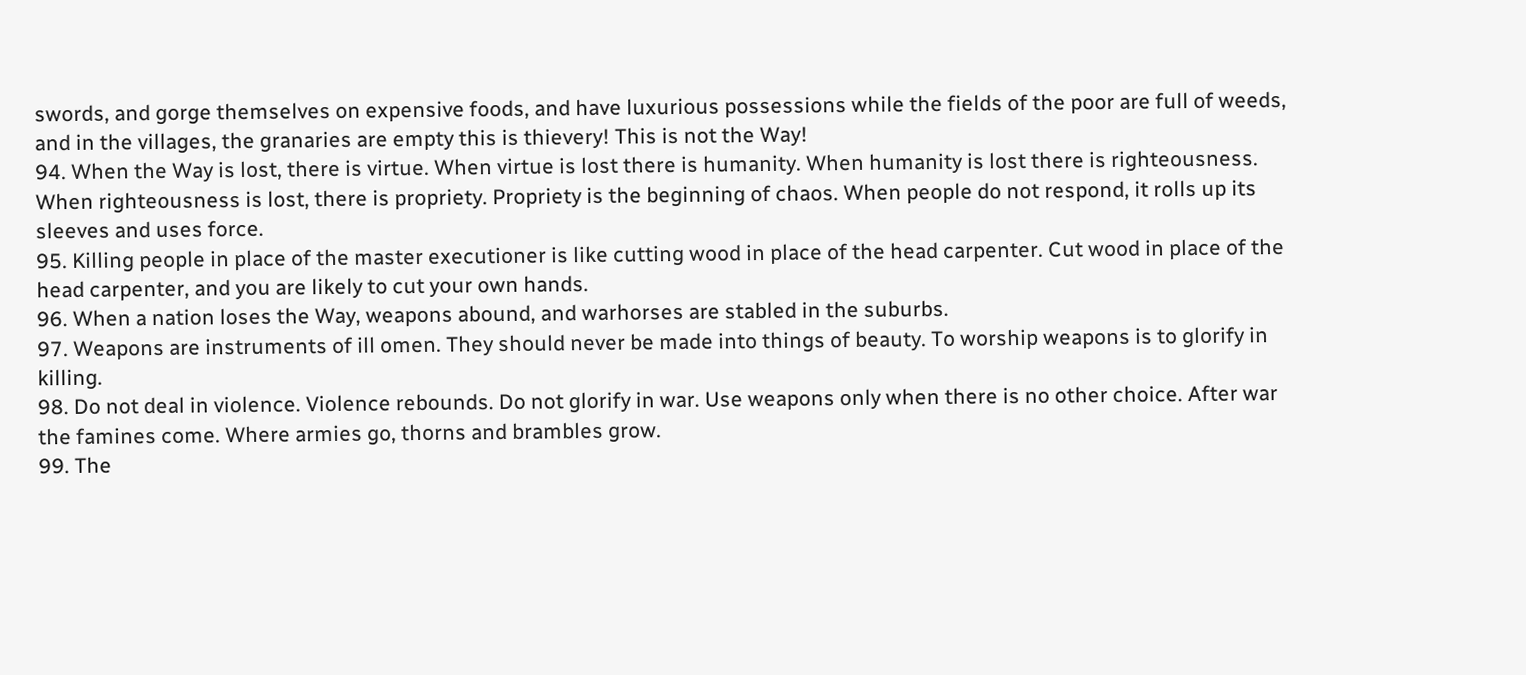swords, and gorge themselves on expensive foods, and have luxurious possessions while the fields of the poor are full of weeds, and in the villages, the granaries are empty this is thievery! This is not the Way!
94. When the Way is lost, there is virtue. When virtue is lost there is humanity. When humanity is lost there is righteousness. When righteousness is lost, there is propriety. Propriety is the beginning of chaos. When people do not respond, it rolls up its sleeves and uses force.
95. Killing people in place of the master executioner is like cutting wood in place of the head carpenter. Cut wood in place of the head carpenter, and you are likely to cut your own hands.
96. When a nation loses the Way, weapons abound, and warhorses are stabled in the suburbs.
97. Weapons are instruments of ill omen. They should never be made into things of beauty. To worship weapons is to glorify in killing.
98. Do not deal in violence. Violence rebounds. Do not glorify in war. Use weapons only when there is no other choice. After war the famines come. Where armies go, thorns and brambles grow.
99. The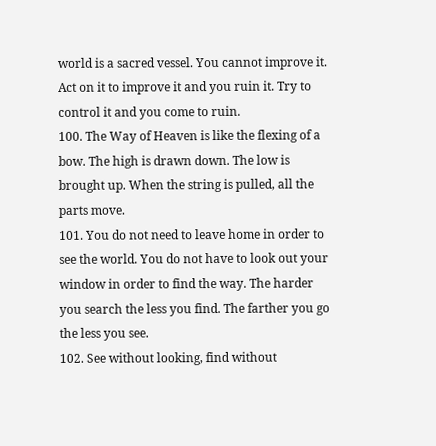world is a sacred vessel. You cannot improve it. Act on it to improve it and you ruin it. Try to control it and you come to ruin.
100. The Way of Heaven is like the flexing of a bow. The high is drawn down. The low is brought up. When the string is pulled, all the parts move.
101. You do not need to leave home in order to see the world. You do not have to look out your window in order to find the way. The harder you search the less you find. The farther you go the less you see.
102. See without looking, find without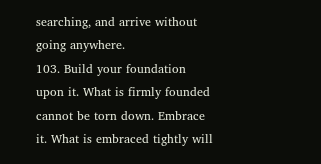searching, and arrive without going anywhere.
103. Build your foundation upon it. What is firmly founded cannot be torn down. Embrace it. What is embraced tightly will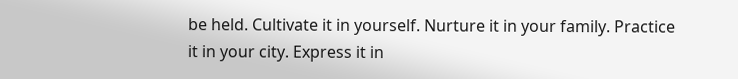be held. Cultivate it in yourself. Nurture it in your family. Practice it in your city. Express it in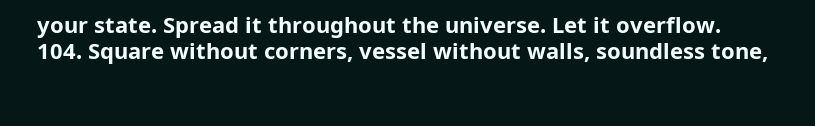your state. Spread it throughout the universe. Let it overflow.
104. Square without corners, vessel without walls, soundless tone,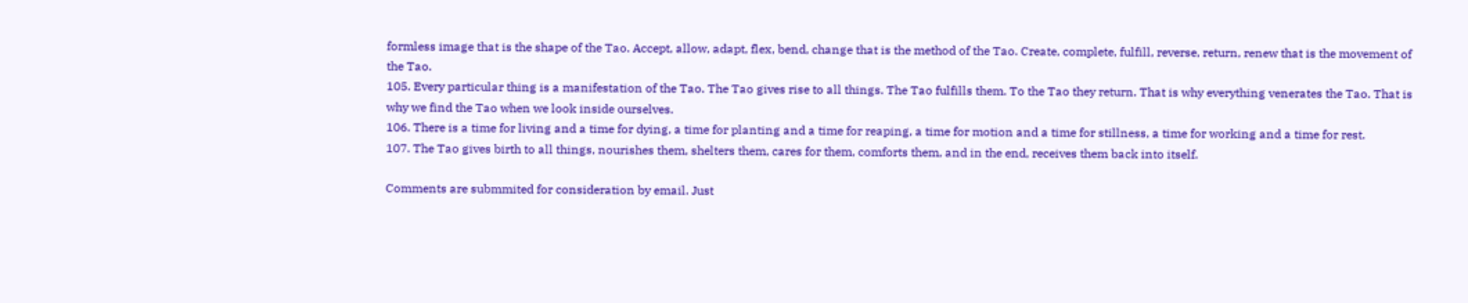formless image that is the shape of the Tao. Accept, allow, adapt, flex, bend, change that is the method of the Tao. Create, complete, fulfill, reverse, return, renew that is the movement of the Tao.
105. Every particular thing is a manifestation of the Tao. The Tao gives rise to all things. The Tao fulfills them. To the Tao they return. That is why everything venerates the Tao. That is why we find the Tao when we look inside ourselves.
106. There is a time for living and a time for dying, a time for planting and a time for reaping, a time for motion and a time for stillness, a time for working and a time for rest.
107. The Tao gives birth to all things, nourishes them, shelters them, cares for them, comforts them, and in the end, receives them back into itself.

Comments are submmited for consideration by email. Just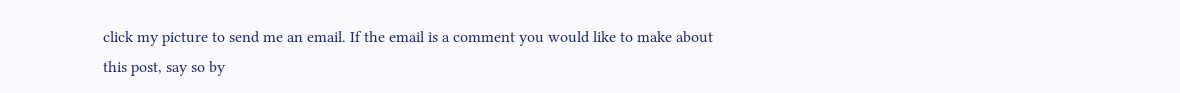click my picture to send me an email. If the email is a comment you would like to make about this post, say so by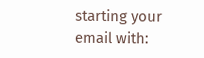starting your email with: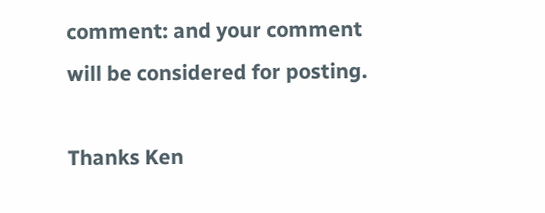comment: and your comment will be considered for posting.

Thanks Ken